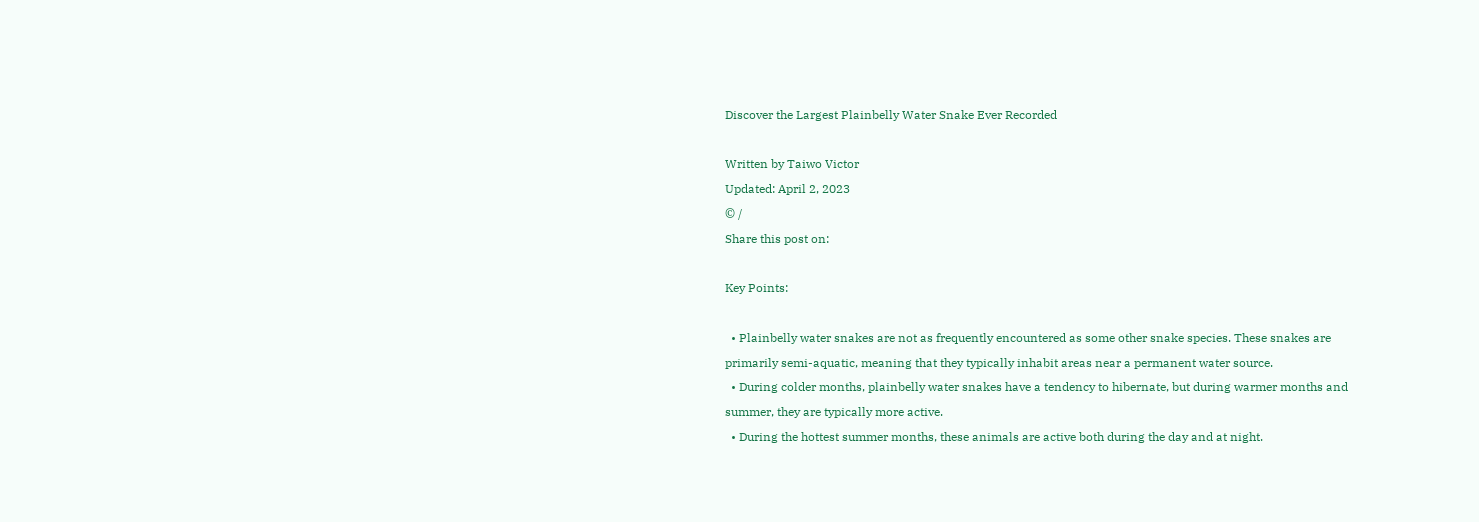Discover the Largest Plainbelly Water Snake Ever Recorded

Written by Taiwo Victor
Updated: April 2, 2023
© /
Share this post on:

Key Points:

  • Plainbelly water snakes are not as frequently encountered as some other snake species. These snakes are primarily semi-aquatic, meaning that they typically inhabit areas near a permanent water source.
  • During colder months, plainbelly water snakes have a tendency to hibernate, but during warmer months and summer, they are typically more active.
  • During the hottest summer months, these animals are active both during the day and at night.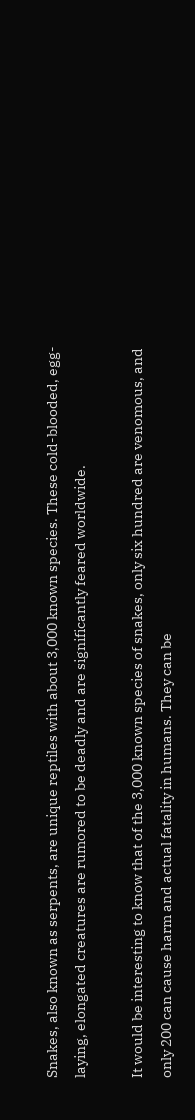Snakes, also known as serpents, are unique reptiles with about 3,000 known species. These cold-blooded, egg-laying, elongated creatures are rumored to be deadly and are significantly feared worldwide.

It would be interesting to know that of the 3,000 known species of snakes, only six hundred are venomous, and only 200 can cause harm and actual fatality in humans. They can be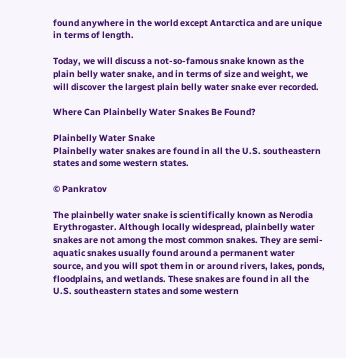found anywhere in the world except Antarctica and are unique in terms of length.

Today, we will discuss a not-so-famous snake known as the plain belly water snake, and in terms of size and weight, we will discover the largest plain belly water snake ever recorded.

Where Can Plainbelly Water Snakes Be Found?

Plainbelly Water Snake
Plainbelly water snakes are found in all the U.S. southeastern states and some western states.

© Pankratov

The plainbelly water snake is scientifically known as Nerodia Erythrogaster. Although locally widespread, plainbelly water snakes are not among the most common snakes. They are semi-aquatic snakes usually found around a permanent water source, and you will spot them in or around rivers, lakes, ponds, floodplains, and wetlands. These snakes are found in all the U.S. southeastern states and some western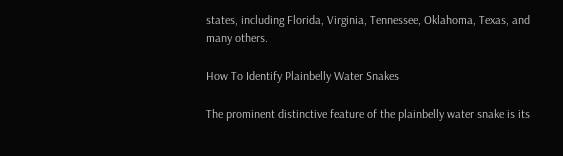states, including Florida, Virginia, Tennessee, Oklahoma, Texas, and many others.

How To Identify Plainbelly Water Snakes

The prominent distinctive feature of the plainbelly water snake is its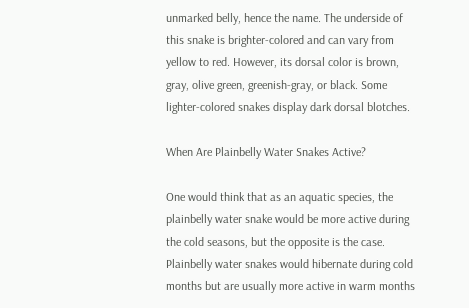unmarked belly, hence the name. The underside of this snake is brighter-colored and can vary from yellow to red. However, its dorsal color is brown, gray, olive green, greenish-gray, or black. Some lighter-colored snakes display dark dorsal blotches.

When Are Plainbelly Water Snakes Active?

One would think that as an aquatic species, the plainbelly water snake would be more active during the cold seasons, but the opposite is the case. Plainbelly water snakes would hibernate during cold months but are usually more active in warm months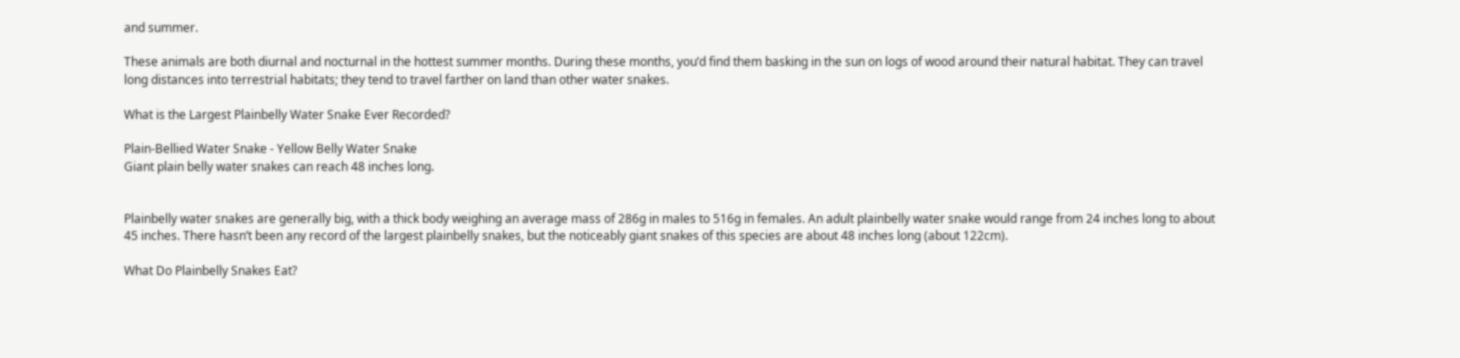and summer.

These animals are both diurnal and nocturnal in the hottest summer months. During these months, you’d find them basking in the sun on logs of wood around their natural habitat. They can travel long distances into terrestrial habitats; they tend to travel farther on land than other water snakes.

What is the Largest Plainbelly Water Snake Ever Recorded?

Plain-Bellied Water Snake - Yellow Belly Water Snake
Giant plain belly water snakes can reach 48 inches long.


Plainbelly water snakes are generally big, with a thick body weighing an average mass of 286g in males to 516g in females. An adult plainbelly water snake would range from 24 inches long to about 45 inches. There hasn’t been any record of the largest plainbelly snakes, but the noticeably giant snakes of this species are about 48 inches long (about 122cm).

What Do Plainbelly Snakes Eat?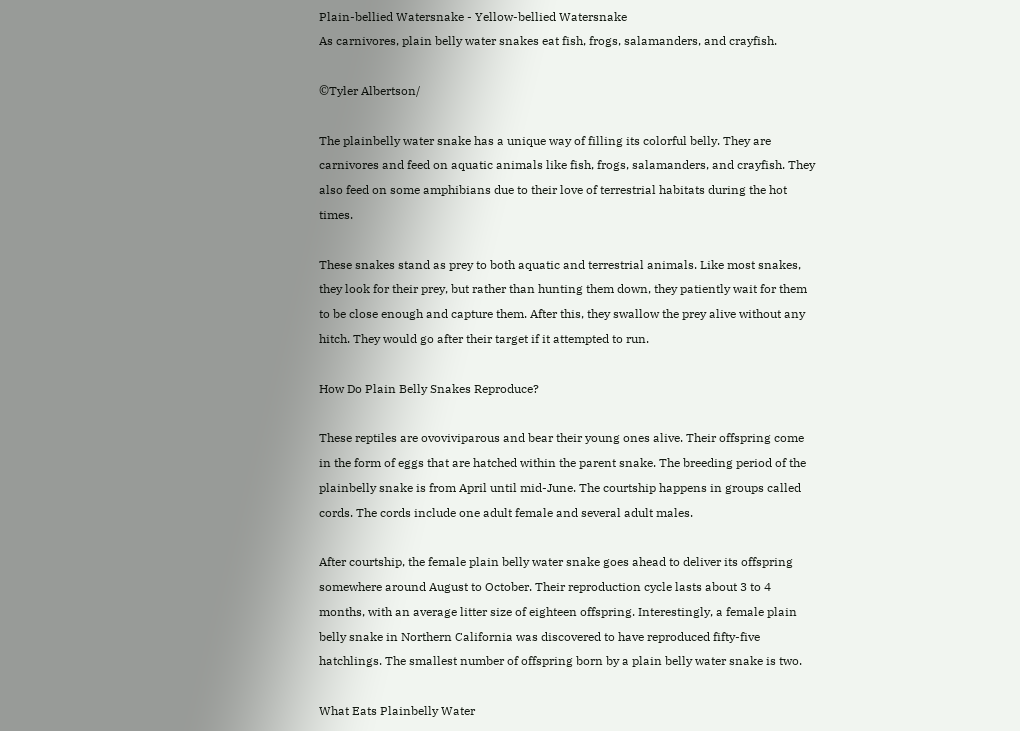Plain-bellied Watersnake - Yellow-bellied Watersnake
As carnivores, plain belly water snakes eat fish, frogs, salamanders, and crayfish.

©Tyler Albertson/

The plainbelly water snake has a unique way of filling its colorful belly. They are carnivores and feed on aquatic animals like fish, frogs, salamanders, and crayfish. They also feed on some amphibians due to their love of terrestrial habitats during the hot times.

These snakes stand as prey to both aquatic and terrestrial animals. Like most snakes, they look for their prey, but rather than hunting them down, they patiently wait for them to be close enough and capture them. After this, they swallow the prey alive without any hitch. They would go after their target if it attempted to run.

How Do Plain Belly Snakes Reproduce?

These reptiles are ovoviviparous and bear their young ones alive. Their offspring come in the form of eggs that are hatched within the parent snake. The breeding period of the plainbelly snake is from April until mid-June. The courtship happens in groups called cords. The cords include one adult female and several adult males.

After courtship, the female plain belly water snake goes ahead to deliver its offspring somewhere around August to October. Their reproduction cycle lasts about 3 to 4 months, with an average litter size of eighteen offspring. Interestingly, a female plain belly snake in Northern California was discovered to have reproduced fifty-five hatchlings. The smallest number of offspring born by a plain belly water snake is two.

What Eats Plainbelly Water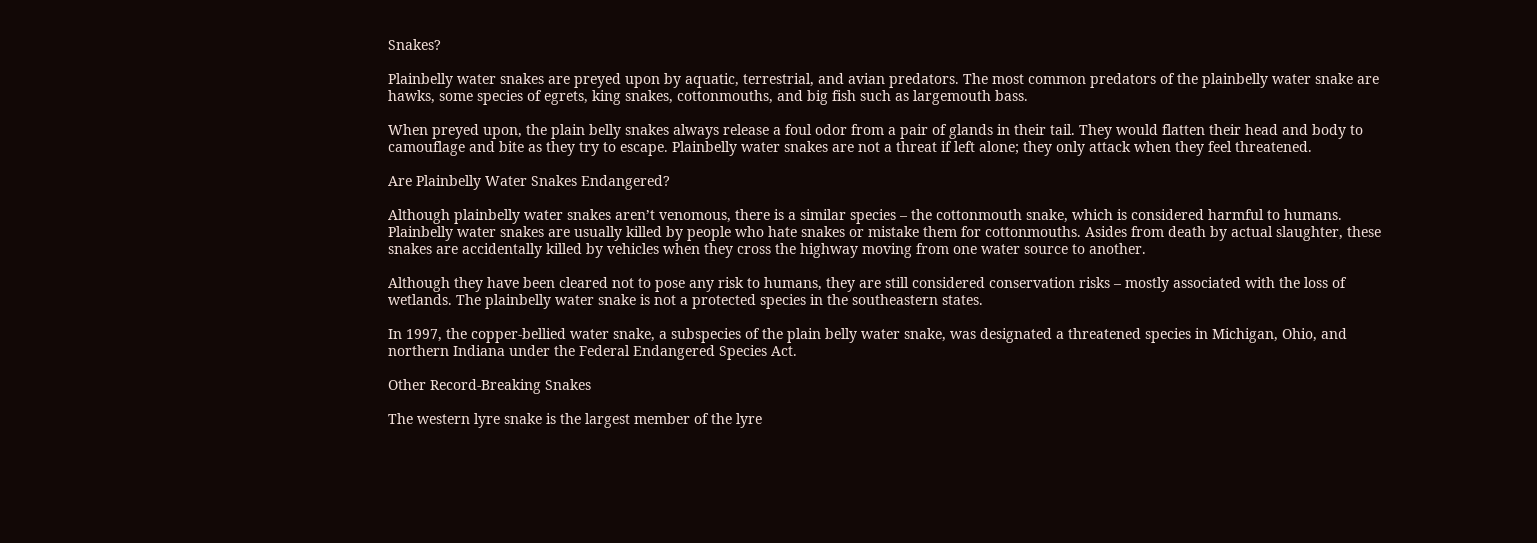Snakes?

Plainbelly water snakes are preyed upon by aquatic, terrestrial, and avian predators. The most common predators of the plainbelly water snake are hawks, some species of egrets, king snakes, cottonmouths, and big fish such as largemouth bass.

When preyed upon, the plain belly snakes always release a foul odor from a pair of glands in their tail. They would flatten their head and body to camouflage and bite as they try to escape. Plainbelly water snakes are not a threat if left alone; they only attack when they feel threatened.

Are Plainbelly Water Snakes Endangered?

Although plainbelly water snakes aren’t venomous, there is a similar species – the cottonmouth snake, which is considered harmful to humans. Plainbelly water snakes are usually killed by people who hate snakes or mistake them for cottonmouths. Asides from death by actual slaughter, these snakes are accidentally killed by vehicles when they cross the highway moving from one water source to another.

Although they have been cleared not to pose any risk to humans, they are still considered conservation risks – mostly associated with the loss of wetlands. The plainbelly water snake is not a protected species in the southeastern states.

In 1997, the copper-bellied water snake, a subspecies of the plain belly water snake, was designated a threatened species in Michigan, Ohio, and northern Indiana under the Federal Endangered Species Act.

Other Record-Breaking Snakes

The western lyre snake is the largest member of the lyre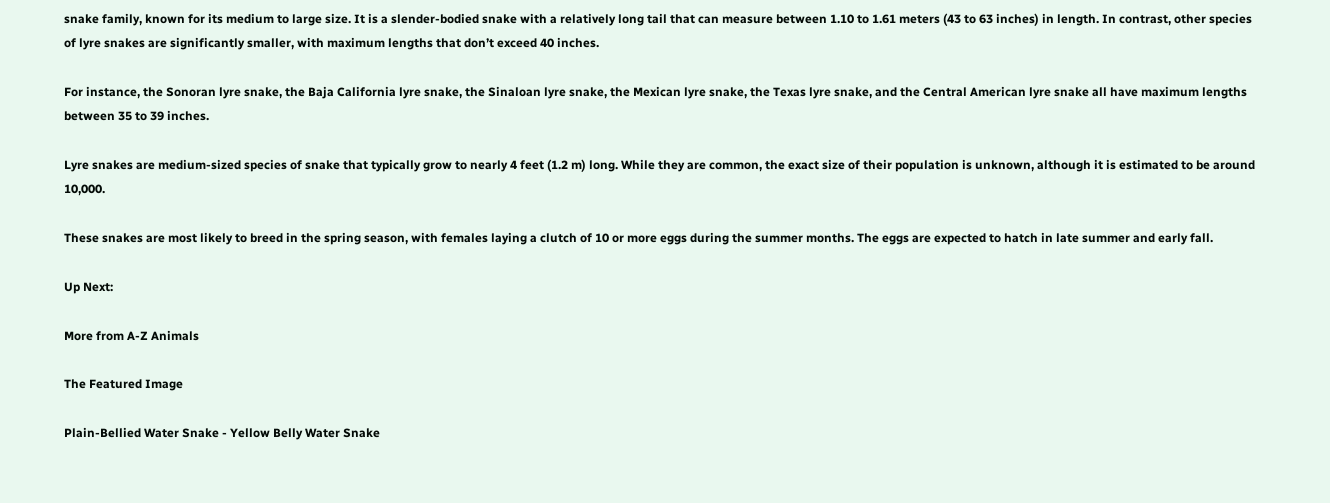snake family, known for its medium to large size. It is a slender-bodied snake with a relatively long tail that can measure between 1.10 to 1.61 meters (43 to 63 inches) in length. In contrast, other species of lyre snakes are significantly smaller, with maximum lengths that don’t exceed 40 inches.

For instance, the Sonoran lyre snake, the Baja California lyre snake, the Sinaloan lyre snake, the Mexican lyre snake, the Texas lyre snake, and the Central American lyre snake all have maximum lengths between 35 to 39 inches.

Lyre snakes are medium-sized species of snake that typically grow to nearly 4 feet (1.2 m) long. While they are common, the exact size of their population is unknown, although it is estimated to be around 10,000.

These snakes are most likely to breed in the spring season, with females laying a clutch of 10 or more eggs during the summer months. The eggs are expected to hatch in late summer and early fall.

Up Next:

More from A-Z Animals

The Featured Image

Plain-Bellied Water Snake - Yellow Belly Water Snake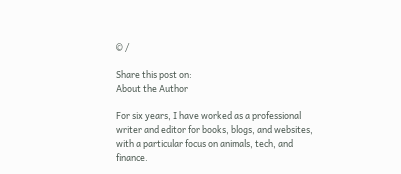© /

Share this post on:
About the Author

For six years, I have worked as a professional writer and editor for books, blogs, and websites, with a particular focus on animals, tech, and finance.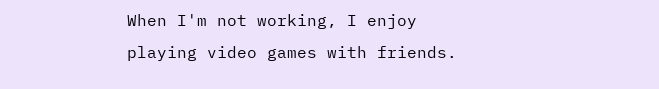When I'm not working, I enjoy playing video games with friends.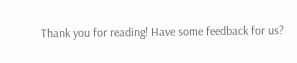Thank you for reading! Have some feedback for us?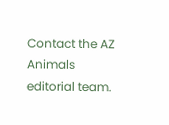Contact the AZ Animals editorial team.